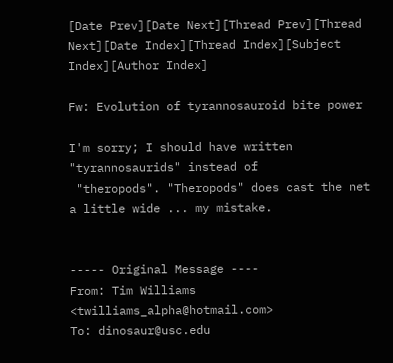[Date Prev][Date Next][Thread Prev][Thread Next][Date Index][Thread Index][Subject Index][Author Index]

Fw: Evolution of tyrannosauroid bite power

I'm sorry; I should have written "tyrannosaurids" instead of
 "theropods". "Theropods" does cast the net a little wide ... my mistake.


----- Original Message ----
From: Tim Williams <twilliams_alpha@hotmail.com>
To: dinosaur@usc.edu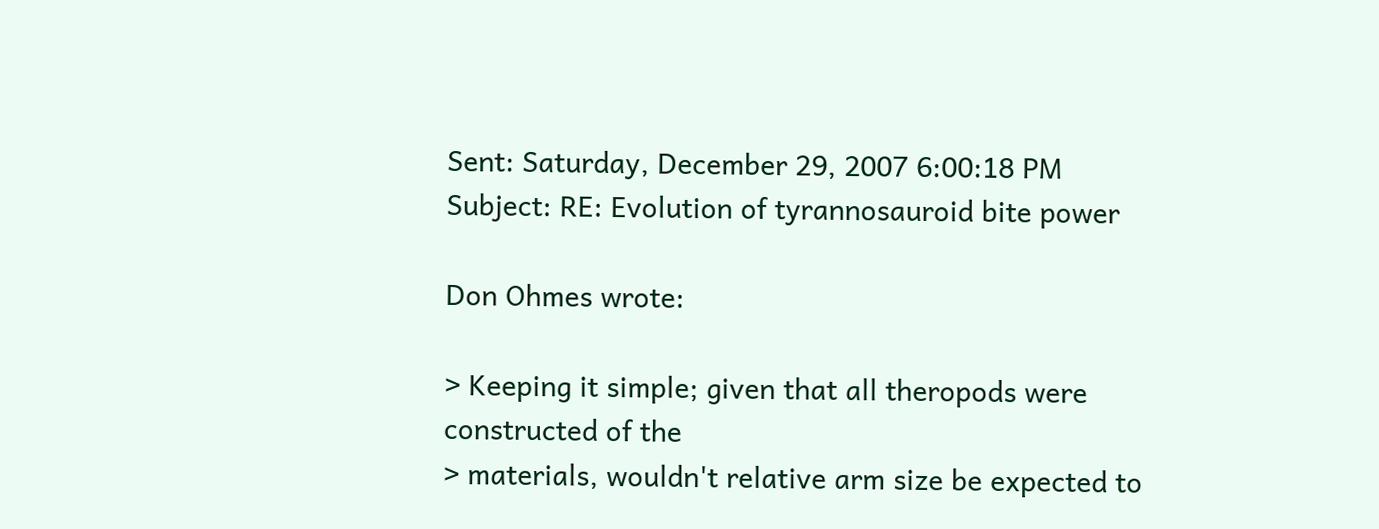Sent: Saturday, December 29, 2007 6:00:18 PM
Subject: RE: Evolution of tyrannosauroid bite power

Don Ohmes wrote:

> Keeping it simple; given that all theropods were constructed of the
> materials, wouldn't relative arm size be expected to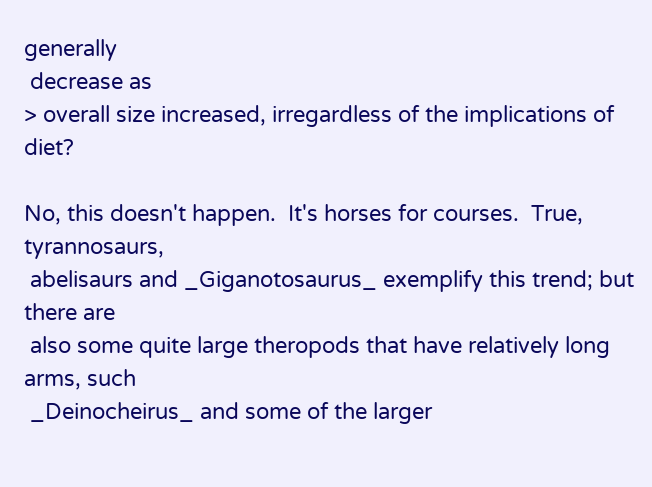generally
 decrease as
> overall size increased, irregardless of the implications of diet?

No, this doesn't happen.  It's horses for courses.  True, tyrannosaurs,
 abelisaurs and _Giganotosaurus_ exemplify this trend; but there are
 also some quite large theropods that have relatively long arms, such
 _Deinocheirus_ and some of the larger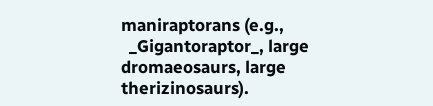maniraptorans (e.g.,
  _Gigantoraptor_, large dromaeosaurs, large therizinosaurs).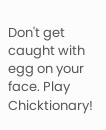Don't get caught with egg on your face. Play Chicktionary!